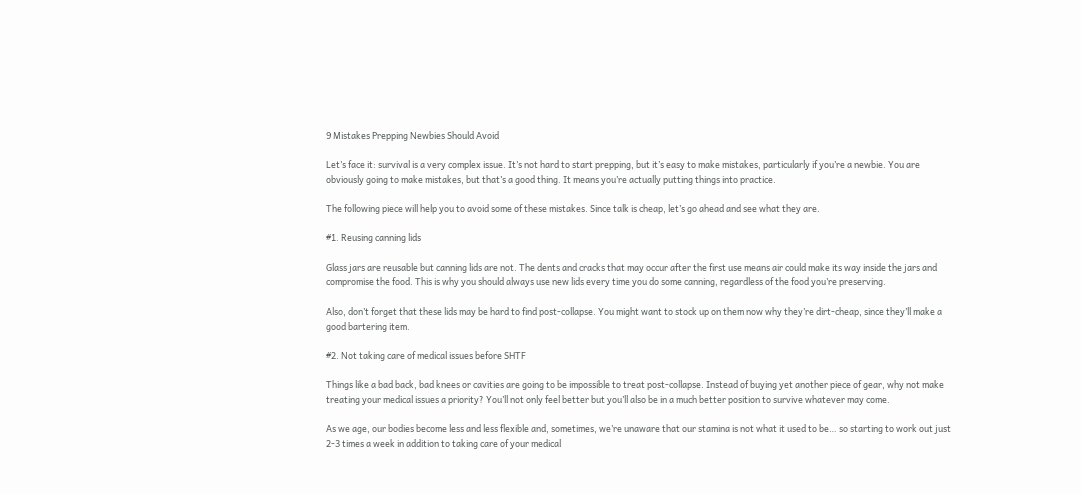9 Mistakes Prepping Newbies Should Avoid

Let’s face it: survival is a very complex issue. It’s not hard to start prepping, but it’s easy to make mistakes, particularly if you’re a newbie. You are obviously going to make mistakes, but that’s a good thing. It means you’re actually putting things into practice.

The following piece will help you to avoid some of these mistakes. Since talk is cheap, let’s go ahead and see what they are.

#1. Reusing canning lids

Glass jars are reusable but canning lids are not. The dents and cracks that may occur after the first use means air could make its way inside the jars and compromise the food. This is why you should always use new lids every time you do some canning, regardless of the food you’re preserving.

Also, don’t forget that these lids may be hard to find post-collapse. You might want to stock up on them now why they’re dirt-cheap, since they’ll make a good bartering item.

#2. Not taking care of medical issues before SHTF

Things like a bad back, bad knees or cavities are going to be impossible to treat post-collapse. Instead of buying yet another piece of gear, why not make treating your medical issues a priority? You’ll not only feel better but you’ll also be in a much better position to survive whatever may come.

As we age, our bodies become less and less flexible and, sometimes, we’re unaware that our stamina is not what it used to be… so starting to work out just 2-3 times a week in addition to taking care of your medical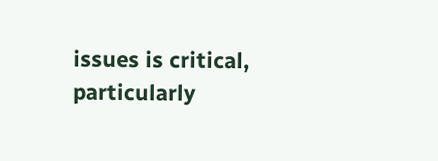issues is critical, particularly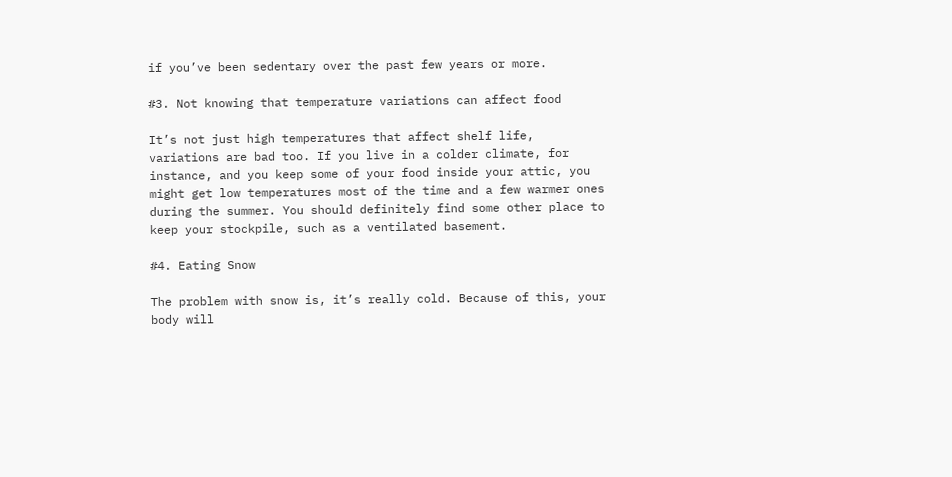if you’ve been sedentary over the past few years or more.

#3. Not knowing that temperature variations can affect food

It’s not just high temperatures that affect shelf life, variations are bad too. If you live in a colder climate, for instance, and you keep some of your food inside your attic, you might get low temperatures most of the time and a few warmer ones during the summer. You should definitely find some other place to keep your stockpile, such as a ventilated basement.

#4. Eating Snow

The problem with snow is, it’s really cold. Because of this, your body will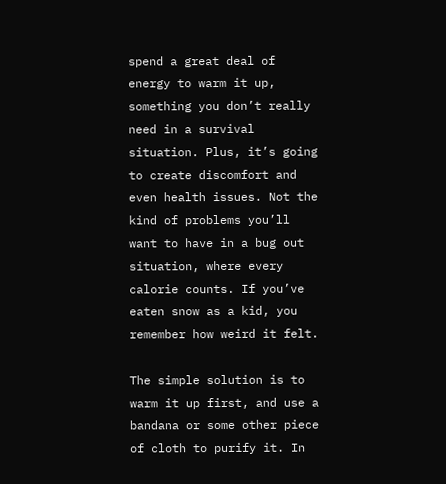spend a great deal of energy to warm it up, something you don’t really need in a survival situation. Plus, it’s going to create discomfort and even health issues. Not the kind of problems you’ll want to have in a bug out situation, where every calorie counts. If you’ve eaten snow as a kid, you remember how weird it felt.

The simple solution is to warm it up first, and use a bandana or some other piece of cloth to purify it. In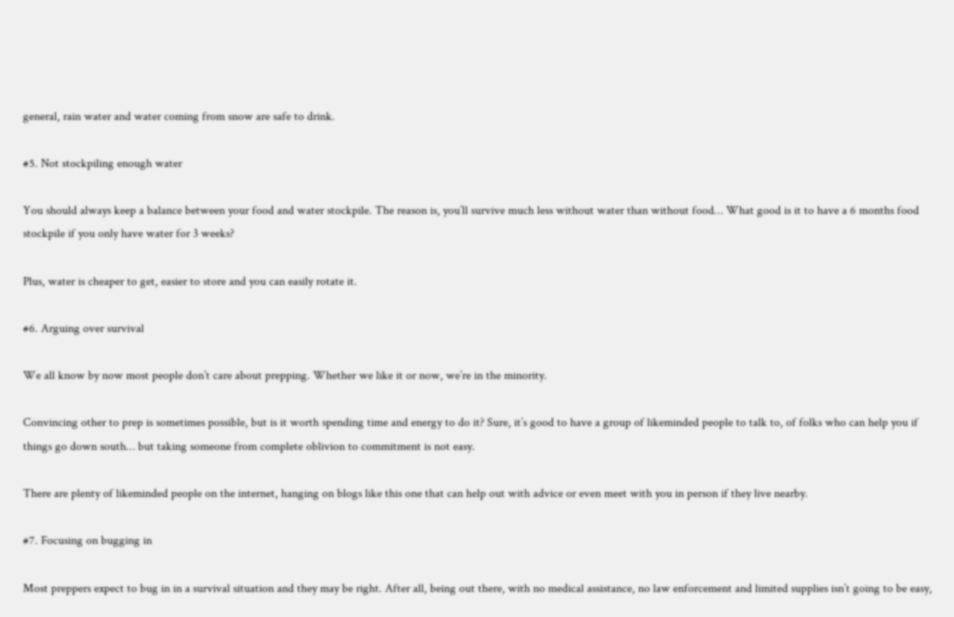general, rain water and water coming from snow are safe to drink.

#5. Not stockpiling enough water

You should always keep a balance between your food and water stockpile. The reason is, you’ll survive much less without water than without food… What good is it to have a 6 months food stockpile if you only have water for 3 weeks?

Plus, water is cheaper to get, easier to store and you can easily rotate it.

#6. Arguing over survival

We all know by now most people don’t care about prepping. Whether we like it or now, we’re in the minority.

Convincing other to prep is sometimes possible, but is it worth spending time and energy to do it? Sure, it’s good to have a group of likeminded people to talk to, of folks who can help you if things go down south… but taking someone from complete oblivion to commitment is not easy.

There are plenty of likeminded people on the internet, hanging on blogs like this one that can help out with advice or even meet with you in person if they live nearby.

#7. Focusing on bugging in

Most preppers expect to bug in in a survival situation and they may be right. After all, being out there, with no medical assistance, no law enforcement and limited supplies isn’t going to be easy,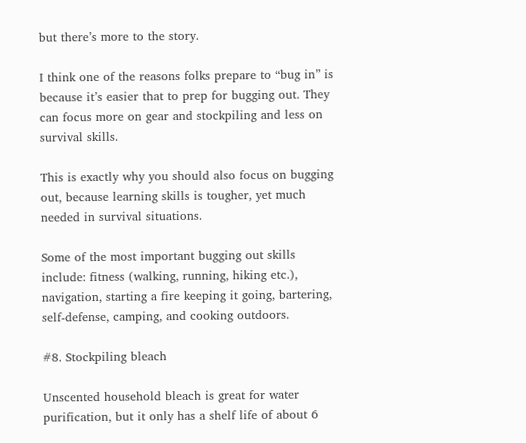but there’s more to the story.

I think one of the reasons folks prepare to “bug in” is because it’s easier that to prep for bugging out. They can focus more on gear and stockpiling and less on survival skills.

This is exactly why you should also focus on bugging out, because learning skills is tougher, yet much needed in survival situations.

Some of the most important bugging out skills include: fitness (walking, running, hiking etc.), navigation, starting a fire keeping it going, bartering, self-defense, camping, and cooking outdoors.

#8. Stockpiling bleach

Unscented household bleach is great for water purification, but it only has a shelf life of about 6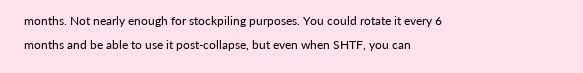months. Not nearly enough for stockpiling purposes. You could rotate it every 6 months and be able to use it post-collapse, but even when SHTF, you can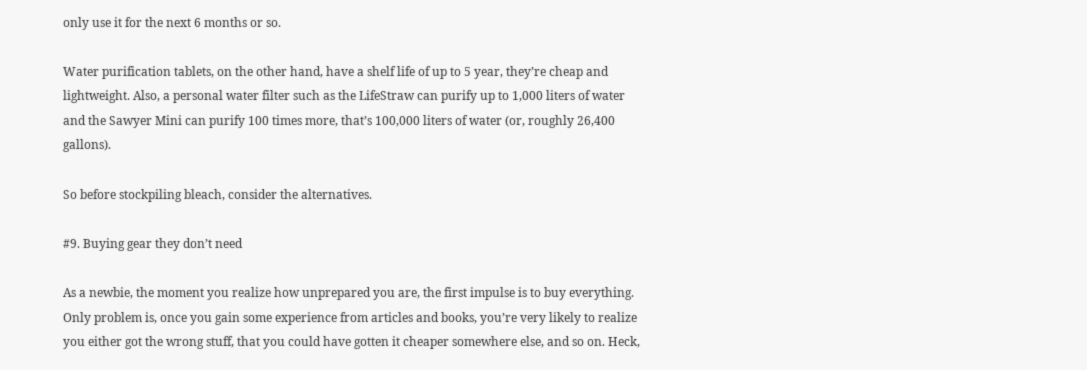only use it for the next 6 months or so.

Water purification tablets, on the other hand, have a shelf life of up to 5 year, they’re cheap and lightweight. Also, a personal water filter such as the LifeStraw can purify up to 1,000 liters of water and the Sawyer Mini can purify 100 times more, that’s 100,000 liters of water (or, roughly 26,400 gallons).

So before stockpiling bleach, consider the alternatives.

#9. Buying gear they don’t need

As a newbie, the moment you realize how unprepared you are, the first impulse is to buy everything. Only problem is, once you gain some experience from articles and books, you’re very likely to realize you either got the wrong stuff, that you could have gotten it cheaper somewhere else, and so on. Heck,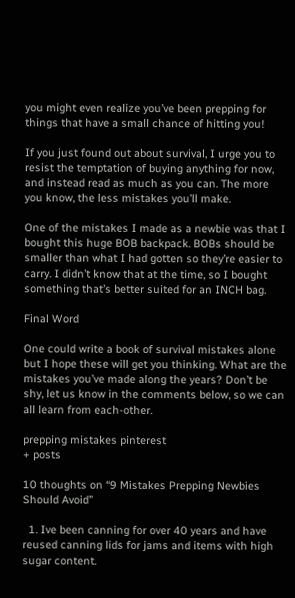you might even realize you’ve been prepping for things that have a small chance of hitting you!

If you just found out about survival, I urge you to resist the temptation of buying anything for now, and instead read as much as you can. The more you know, the less mistakes you’ll make.

One of the mistakes I made as a newbie was that I bought this huge BOB backpack. BOBs should be smaller than what I had gotten so they’re easier to carry. I didn’t know that at the time, so I bought something that’s better suited for an INCH bag.

Final Word

One could write a book of survival mistakes alone but I hope these will get you thinking. What are the mistakes you’ve made along the years? Don’t be shy, let us know in the comments below, so we can all learn from each-other.

prepping mistakes pinterest
+ posts

10 thoughts on “9 Mistakes Prepping Newbies Should Avoid”

  1. Ive been canning for over 40 years and have reused canning lids for jams and items with high sugar content.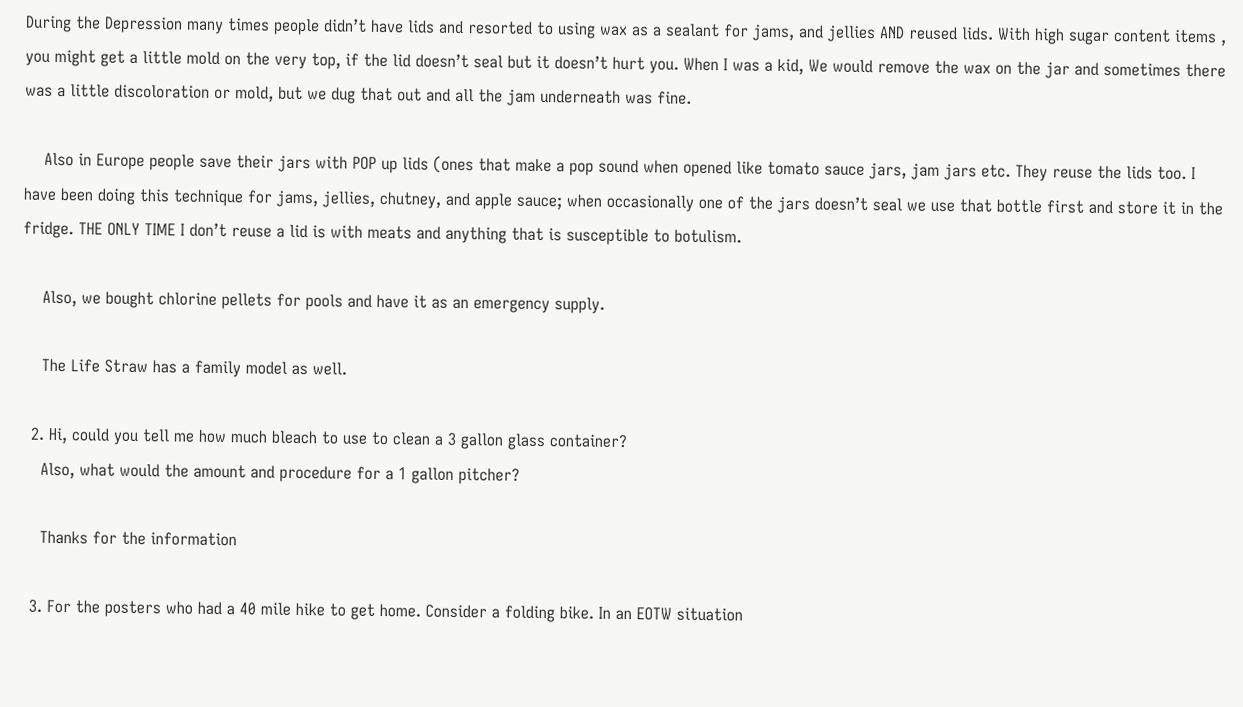During the Depression many times people didn’t have lids and resorted to using wax as a sealant for jams, and jellies AND reused lids. With high sugar content items , you might get a little mold on the very top, if the lid doesn’t seal but it doesn’t hurt you. When I was a kid, We would remove the wax on the jar and sometimes there was a little discoloration or mold, but we dug that out and all the jam underneath was fine.

    Also in Europe people save their jars with POP up lids (ones that make a pop sound when opened like tomato sauce jars, jam jars etc. They reuse the lids too. I have been doing this technique for jams, jellies, chutney, and apple sauce; when occasionally one of the jars doesn’t seal we use that bottle first and store it in the fridge. THE ONLY TIME I don’t reuse a lid is with meats and anything that is susceptible to botulism.

    Also, we bought chlorine pellets for pools and have it as an emergency supply.

    The Life Straw has a family model as well.

  2. Hi, could you tell me how much bleach to use to clean a 3 gallon glass container?
    Also, what would the amount and procedure for a 1 gallon pitcher?

    Thanks for the information

  3. For the posters who had a 40 mile hike to get home. Consider a folding bike. In an EOTW situation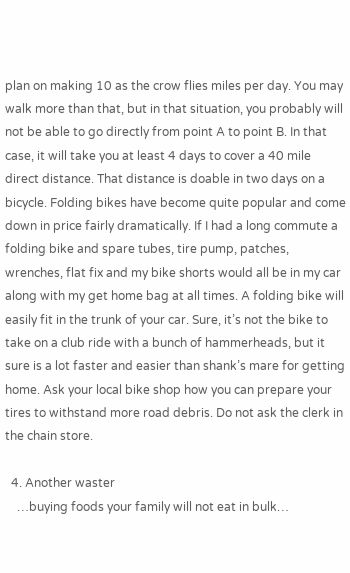plan on making 10 as the crow flies miles per day. You may walk more than that, but in that situation, you probably will not be able to go directly from point A to point B. In that case, it will take you at least 4 days to cover a 40 mile direct distance. That distance is doable in two days on a bicycle. Folding bikes have become quite popular and come down in price fairly dramatically. If I had a long commute a folding bike and spare tubes, tire pump, patches, wrenches, flat fix and my bike shorts would all be in my car along with my get home bag at all times. A folding bike will easily fit in the trunk of your car. Sure, it’s not the bike to take on a club ride with a bunch of hammerheads, but it sure is a lot faster and easier than shank’s mare for getting home. Ask your local bike shop how you can prepare your tires to withstand more road debris. Do not ask the clerk in the chain store.

  4. Another waster
    …buying foods your family will not eat in bulk…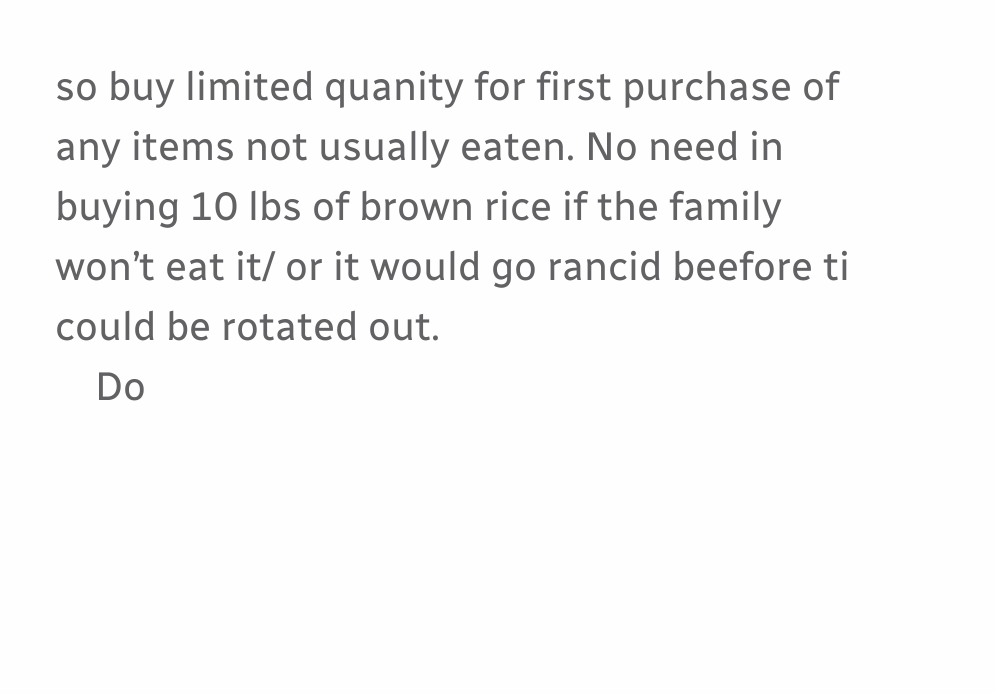so buy limited quanity for first purchase of any items not usually eaten. No need in buying 10 lbs of brown rice if the family won’t eat it/ or it would go rancid beefore ti could be rotated out.
    Do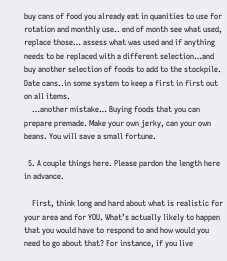buy cans of food you already eat in quanities to use for rotation and monthly use.. end of month see what used, replace those… assess what was used and if anything needs to be replaced with a different selection…and buy another selection of foods to add to the stockpile. Date cans..in some system to keep a first in first out on all items.
    …another mistake… Buying foods that you can prepare premade. Make your own jerky, can your own beans. You will save a small fortune.

  5. A couple things here. Please pardon the length here in advance.

    First, think long and hard about what is realistic for your area and for YOU. What’s actually likely to happen that you would have to respond to and how would you need to go about that? For instance, if you live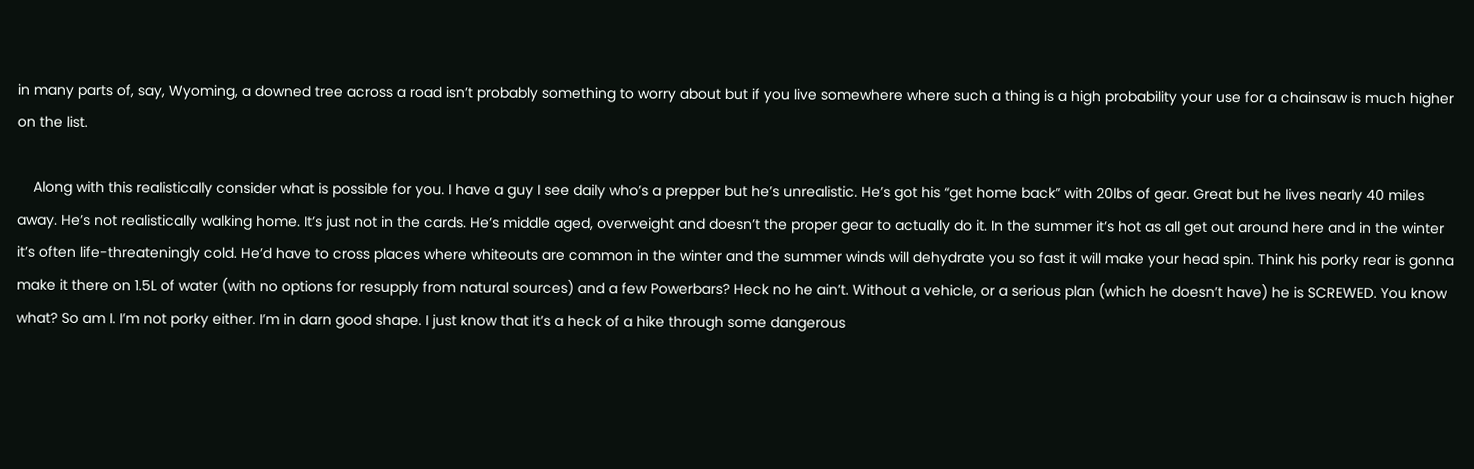in many parts of, say, Wyoming, a downed tree across a road isn’t probably something to worry about but if you live somewhere where such a thing is a high probability your use for a chainsaw is much higher on the list.

    Along with this realistically consider what is possible for you. I have a guy I see daily who’s a prepper but he’s unrealistic. He’s got his “get home back” with 20lbs of gear. Great but he lives nearly 40 miles away. He’s not realistically walking home. It’s just not in the cards. He’s middle aged, overweight and doesn’t the proper gear to actually do it. In the summer it’s hot as all get out around here and in the winter it’s often life-threateningly cold. He’d have to cross places where whiteouts are common in the winter and the summer winds will dehydrate you so fast it will make your head spin. Think his porky rear is gonna make it there on 1.5L of water (with no options for resupply from natural sources) and a few Powerbars? Heck no he ain’t. Without a vehicle, or a serious plan (which he doesn’t have) he is SCREWED. You know what? So am I. I’m not porky either. I’m in darn good shape. I just know that it’s a heck of a hike through some dangerous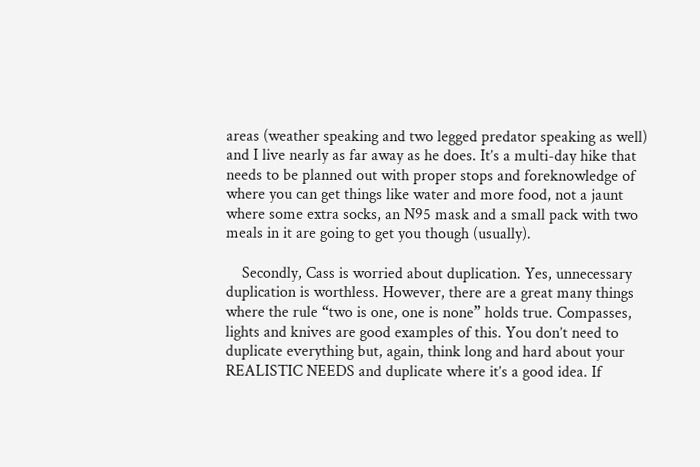areas (weather speaking and two legged predator speaking as well) and I live nearly as far away as he does. It’s a multi-day hike that needs to be planned out with proper stops and foreknowledge of where you can get things like water and more food, not a jaunt where some extra socks, an N95 mask and a small pack with two meals in it are going to get you though (usually).

    Secondly, Cass is worried about duplication. Yes, unnecessary duplication is worthless. However, there are a great many things where the rule “two is one, one is none” holds true. Compasses, lights and knives are good examples of this. You don’t need to duplicate everything but, again, think long and hard about your REALISTIC NEEDS and duplicate where it’s a good idea. If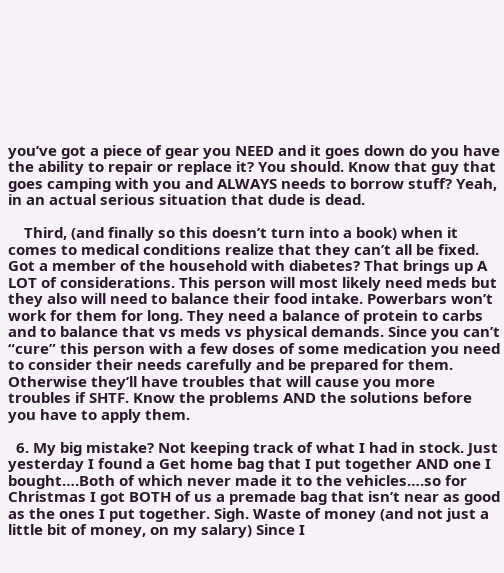you’ve got a piece of gear you NEED and it goes down do you have the ability to repair or replace it? You should. Know that guy that goes camping with you and ALWAYS needs to borrow stuff? Yeah, in an actual serious situation that dude is dead.

    Third, (and finally so this doesn’t turn into a book) when it comes to medical conditions realize that they can’t all be fixed. Got a member of the household with diabetes? That brings up A LOT of considerations. This person will most likely need meds but they also will need to balance their food intake. Powerbars won’t work for them for long. They need a balance of protein to carbs and to balance that vs meds vs physical demands. Since you can’t “cure” this person with a few doses of some medication you need to consider their needs carefully and be prepared for them. Otherwise they’ll have troubles that will cause you more troubles if SHTF. Know the problems AND the solutions before you have to apply them.

  6. My big mistake? Not keeping track of what I had in stock. Just yesterday I found a Get home bag that I put together AND one I bought….Both of which never made it to the vehicles….so for Christmas I got BOTH of us a premade bag that isn’t near as good as the ones I put together. Sigh. Waste of money (and not just a little bit of money, on my salary) Since I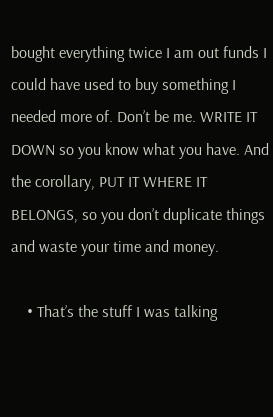bought everything twice I am out funds I could have used to buy something I needed more of. Don’t be me. WRITE IT DOWN so you know what you have. And the corollary, PUT IT WHERE IT BELONGS, so you don’t duplicate things and waste your time and money.

    • That’s the stuff I was talking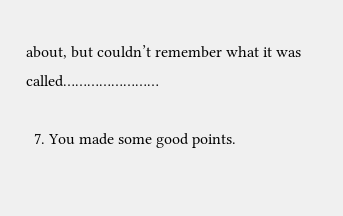about, but couldn’t remember what it was called……………………

  7. You made some good points.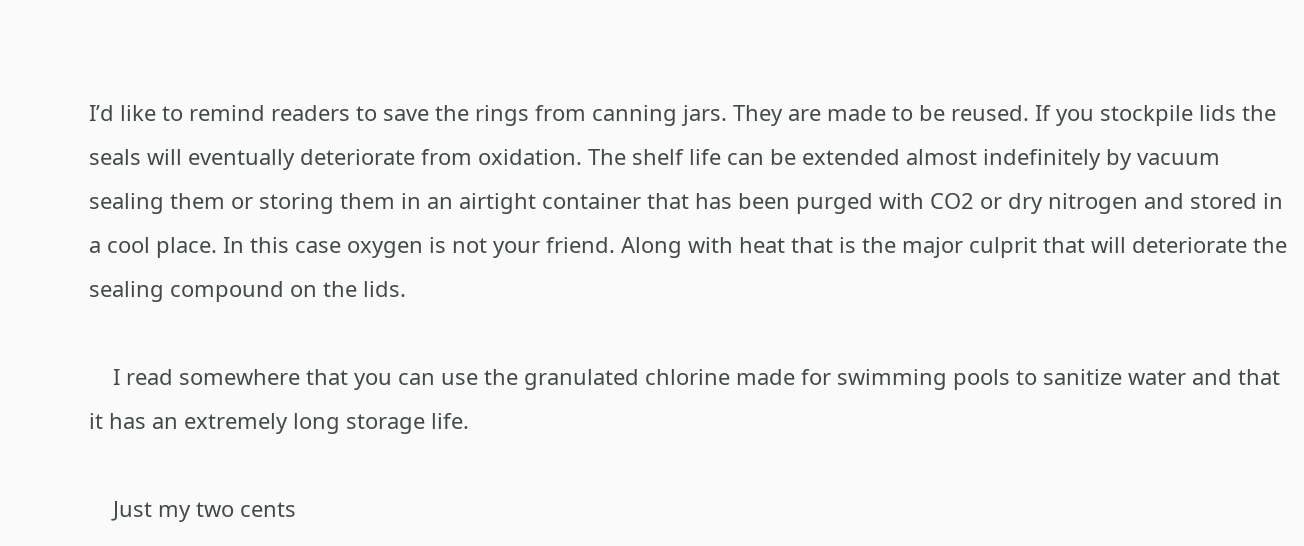I’d like to remind readers to save the rings from canning jars. They are made to be reused. If you stockpile lids the seals will eventually deteriorate from oxidation. The shelf life can be extended almost indefinitely by vacuum sealing them or storing them in an airtight container that has been purged with CO2 or dry nitrogen and stored in a cool place. In this case oxygen is not your friend. Along with heat that is the major culprit that will deteriorate the sealing compound on the lids.

    I read somewhere that you can use the granulated chlorine made for swimming pools to sanitize water and that it has an extremely long storage life.

    Just my two cents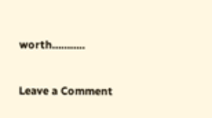worth………..


Leave a Comment